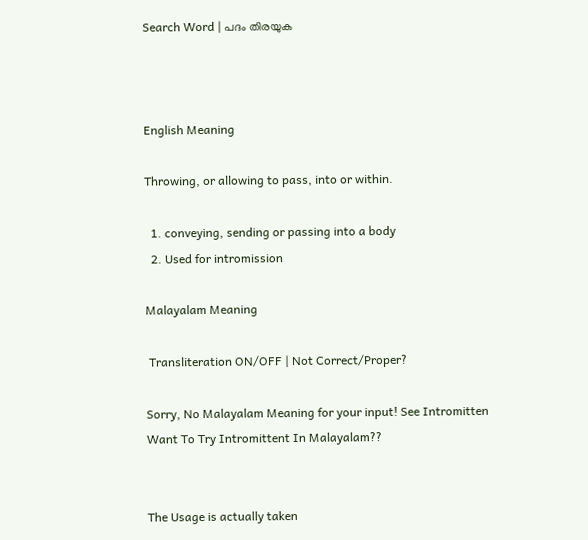Search Word | പദം തിരയുക



English Meaning

Throwing, or allowing to pass, into or within.

  1. conveying, sending or passing into a body
  2. Used for intromission

Malayalam Meaning

 Transliteration ON/OFF | Not Correct/Proper?

Sorry, No Malayalam Meaning for your input! See Intromitten   Want To Try Intromittent In Malayalam??


The Usage is actually taken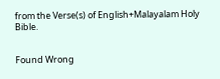from the Verse(s) of English+Malayalam Holy Bible.


Found Wrong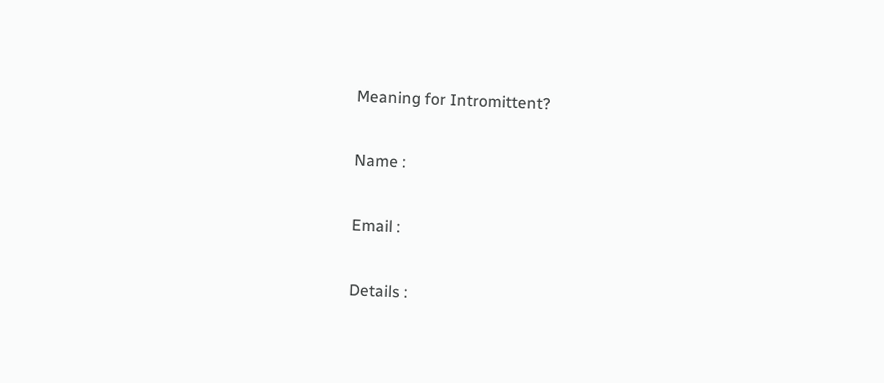Meaning for Intromittent?

Name :

Email :

Details :